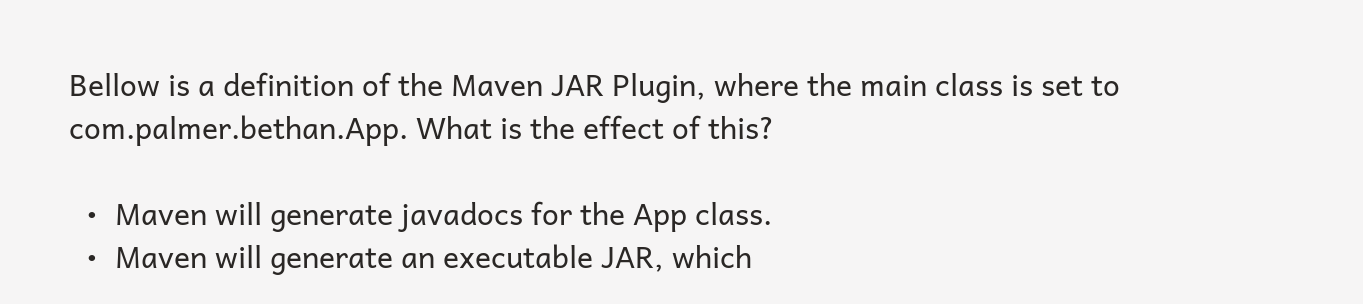Bellow is a definition of the Maven JAR Plugin, where the main class is set to com.palmer.bethan.App. What is the effect of this?

  •  Maven will generate javadocs for the App class.
  •  Maven will generate an executable JAR, which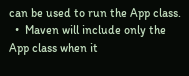can be used to run the App class.
  •  Maven will include only the App class when it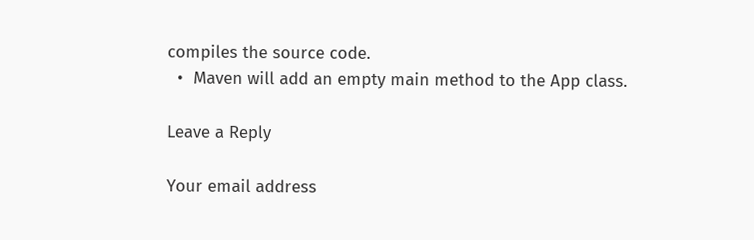compiles the source code.
  •  Maven will add an empty main method to the App class.

Leave a Reply

Your email address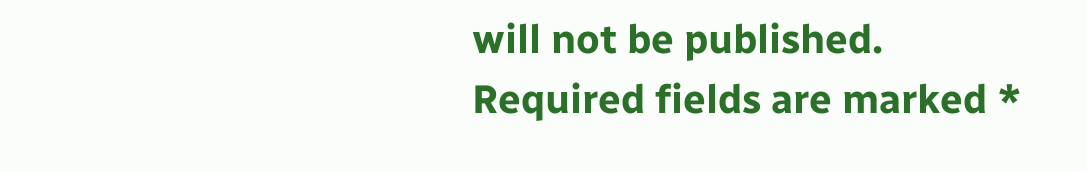will not be published. Required fields are marked *